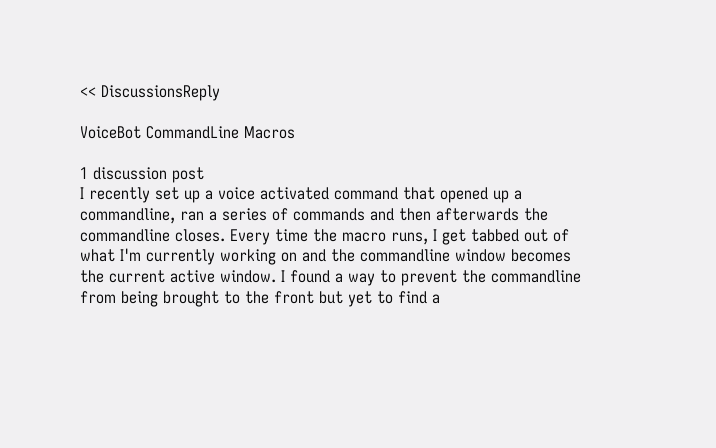<< DiscussionsReply

VoiceBot CommandLine Macros

1 discussion post
I recently set up a voice activated command that opened up a commandline, ran a series of commands and then afterwards the commandline closes. Every time the macro runs, I get tabbed out of what I'm currently working on and the commandline window becomes the current active window. I found a way to prevent the commandline from being brought to the front but yet to find a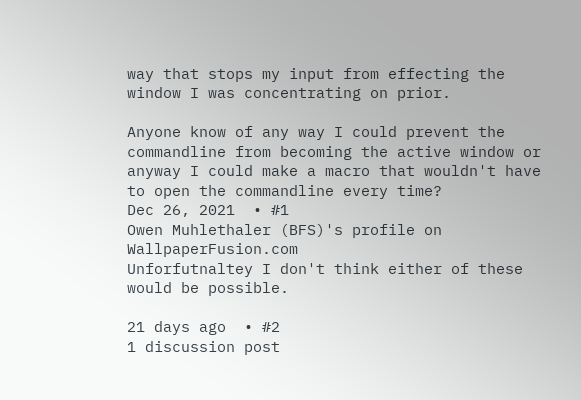way that stops my input from effecting the window I was concentrating on prior.

Anyone know of any way I could prevent the commandline from becoming the active window or anyway I could make a macro that wouldn't have to open the commandline every time?
Dec 26, 2021  • #1
Owen Muhlethaler (BFS)'s profile on WallpaperFusion.com
Unforfutnaltey I don't think either of these would be possible.

21 days ago  • #2
1 discussion post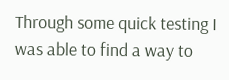Through some quick testing I was able to find a way to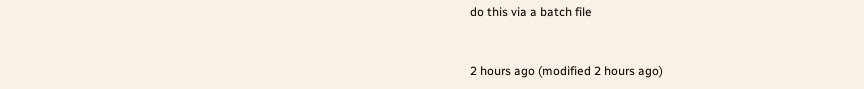do this via a batch file


2 hours ago (modified 2 hours ago)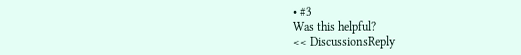• #3
Was this helpful?
<< DiscussionsReply